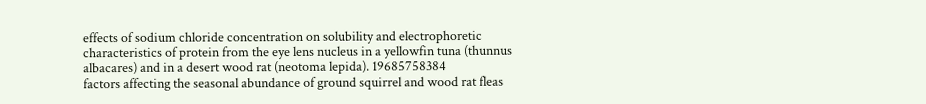effects of sodium chloride concentration on solubility and electrophoretic characteristics of protein from the eye lens nucleus in a yellowfin tuna (thunnus albacares) and in a desert wood rat (neotoma lepida). 19685758384
factors affecting the seasonal abundance of ground squirrel and wood rat fleas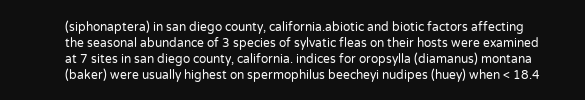(siphonaptera) in san diego county, california.abiotic and biotic factors affecting the seasonal abundance of 3 species of sylvatic fleas on their hosts were examined at 7 sites in san diego county, california. indices for oropsylla (diamanus) montana (baker) were usually highest on spermophilus beecheyi nudipes (huey) when < 18.4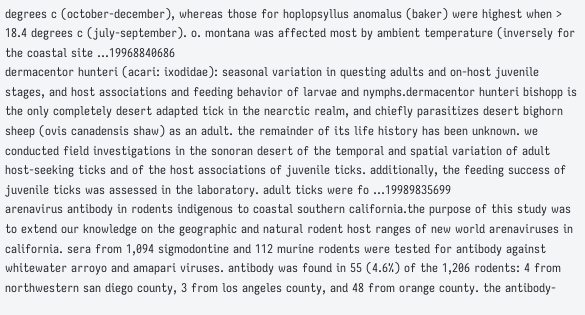degrees c (october-december), whereas those for hoplopsyllus anomalus (baker) were highest when > 18.4 degrees c (july-september). o. montana was affected most by ambient temperature (inversely for the coastal site ...19968840686
dermacentor hunteri (acari: ixodidae): seasonal variation in questing adults and on-host juvenile stages, and host associations and feeding behavior of larvae and nymphs.dermacentor hunteri bishopp is the only completely desert adapted tick in the nearctic realm, and chiefly parasitizes desert bighorn sheep (ovis canadensis shaw) as an adult. the remainder of its life history has been unknown. we conducted field investigations in the sonoran desert of the temporal and spatial variation of adult host-seeking ticks and of the host associations of juvenile ticks. additionally, the feeding success of juvenile ticks was assessed in the laboratory. adult ticks were fo ...19989835699
arenavirus antibody in rodents indigenous to coastal southern california.the purpose of this study was to extend our knowledge on the geographic and natural rodent host ranges of new world arenaviruses in california. sera from 1,094 sigmodontine and 112 murine rodents were tested for antibody against whitewater arroyo and amapari viruses. antibody was found in 55 (4.6%) of the 1,206 rodents: 4 from northwestern san diego county, 3 from los angeles county, and 48 from orange county. the antibody-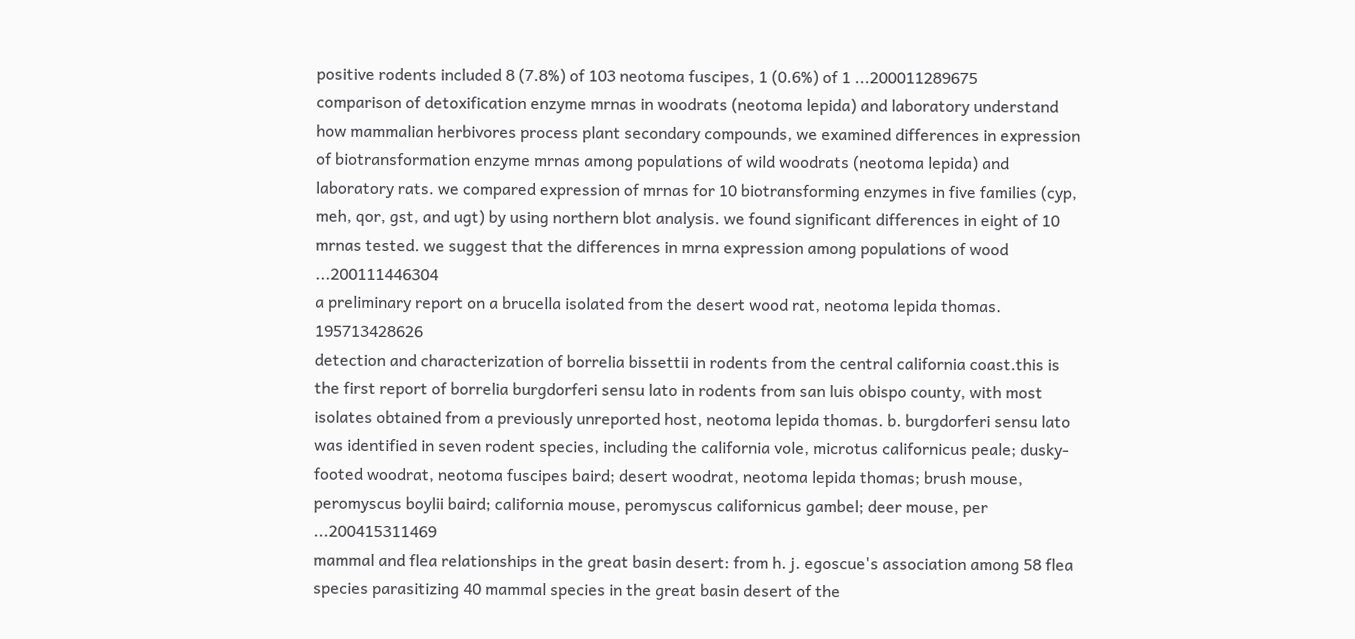positive rodents included 8 (7.8%) of 103 neotoma fuscipes, 1 (0.6%) of 1 ...200011289675
comparison of detoxification enzyme mrnas in woodrats (neotoma lepida) and laboratory understand how mammalian herbivores process plant secondary compounds, we examined differences in expression of biotransformation enzyme mrnas among populations of wild woodrats (neotoma lepida) and laboratory rats. we compared expression of mrnas for 10 biotransforming enzymes in five families (cyp, meh, qor, gst, and ugt) by using northern blot analysis. we found significant differences in eight of 10 mrnas tested. we suggest that the differences in mrna expression among populations of wood ...200111446304
a preliminary report on a brucella isolated from the desert wood rat, neotoma lepida thomas. 195713428626
detection and characterization of borrelia bissettii in rodents from the central california coast.this is the first report of borrelia burgdorferi sensu lato in rodents from san luis obispo county, with most isolates obtained from a previously unreported host, neotoma lepida thomas. b. burgdorferi sensu lato was identified in seven rodent species, including the california vole, microtus californicus peale; dusky-footed woodrat, neotoma fuscipes baird; desert woodrat, neotoma lepida thomas; brush mouse, peromyscus boylii baird; california mouse, peromyscus californicus gambel; deer mouse, per ...200415311469
mammal and flea relationships in the great basin desert: from h. j. egoscue's association among 58 flea species parasitizing 40 mammal species in the great basin desert of the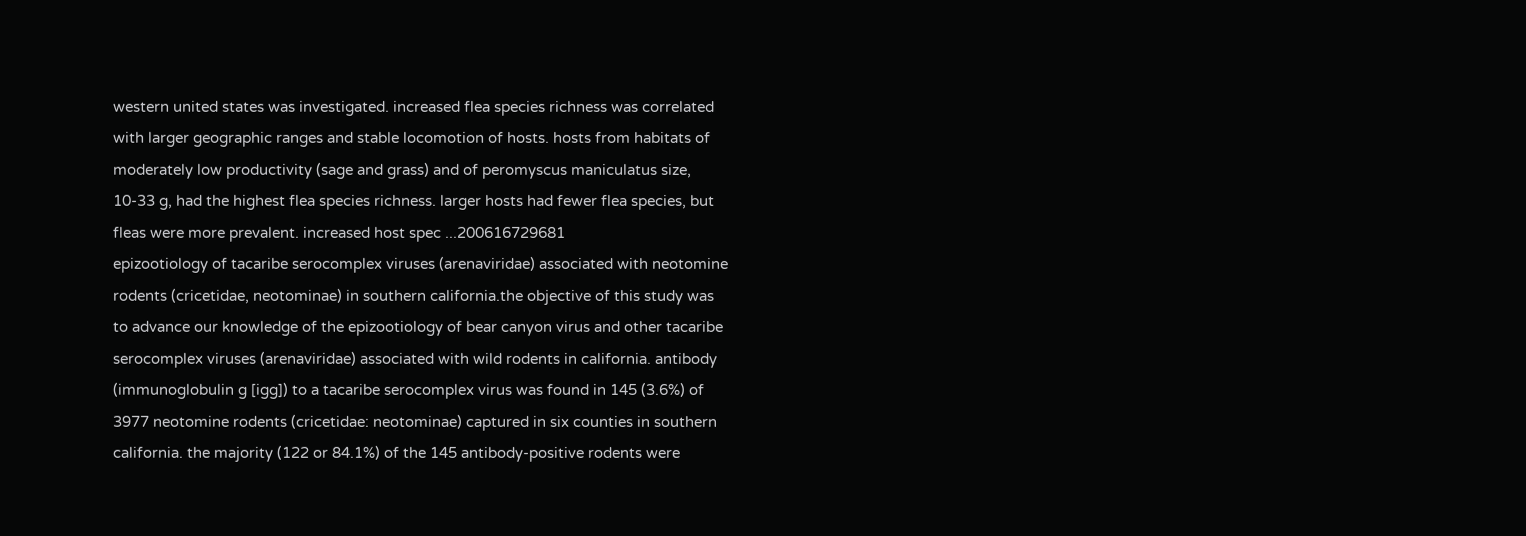western united states was investigated. increased flea species richness was correlated with larger geographic ranges and stable locomotion of hosts. hosts from habitats of moderately low productivity (sage and grass) and of peromyscus maniculatus size, 10-33 g, had the highest flea species richness. larger hosts had fewer flea species, but fleas were more prevalent. increased host spec ...200616729681
epizootiology of tacaribe serocomplex viruses (arenaviridae) associated with neotomine rodents (cricetidae, neotominae) in southern california.the objective of this study was to advance our knowledge of the epizootiology of bear canyon virus and other tacaribe serocomplex viruses (arenaviridae) associated with wild rodents in california. antibody (immunoglobulin g [igg]) to a tacaribe serocomplex virus was found in 145 (3.6%) of 3977 neotomine rodents (cricetidae: neotominae) captured in six counties in southern california. the majority (122 or 84.1%) of the 145 antibody-positive rodents were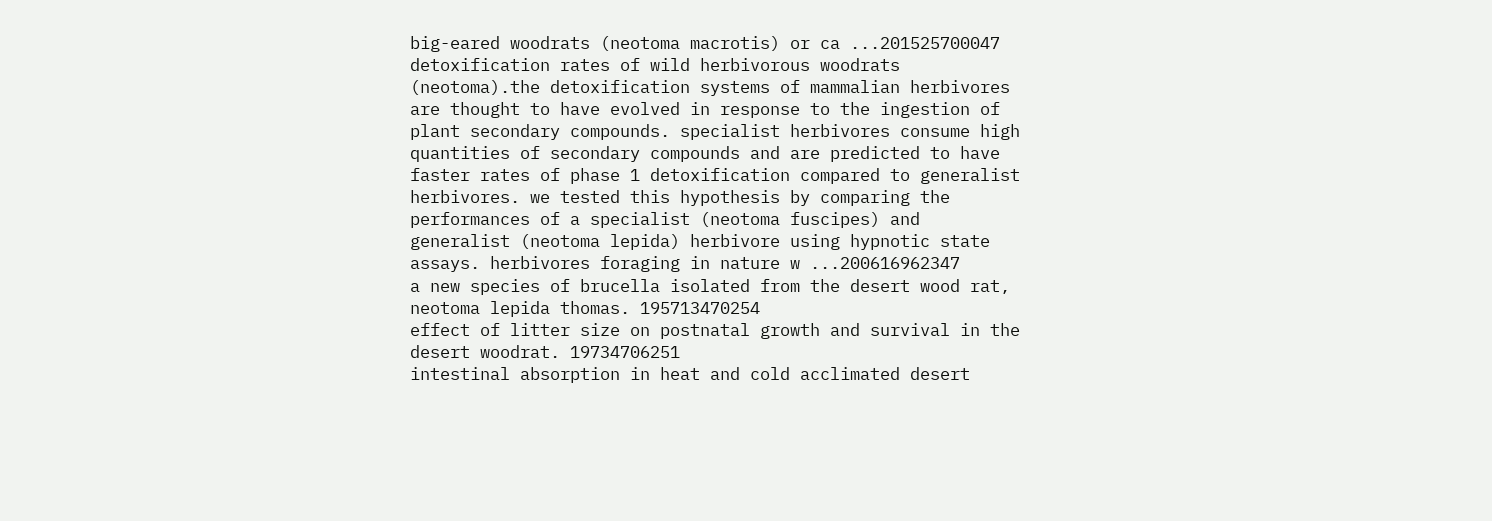big-eared woodrats (neotoma macrotis) or ca ...201525700047
detoxification rates of wild herbivorous woodrats (neotoma).the detoxification systems of mammalian herbivores are thought to have evolved in response to the ingestion of plant secondary compounds. specialist herbivores consume high quantities of secondary compounds and are predicted to have faster rates of phase 1 detoxification compared to generalist herbivores. we tested this hypothesis by comparing the performances of a specialist (neotoma fuscipes) and generalist (neotoma lepida) herbivore using hypnotic state assays. herbivores foraging in nature w ...200616962347
a new species of brucella isolated from the desert wood rat, neotoma lepida thomas. 195713470254
effect of litter size on postnatal growth and survival in the desert woodrat. 19734706251
intestinal absorption in heat and cold acclimated desert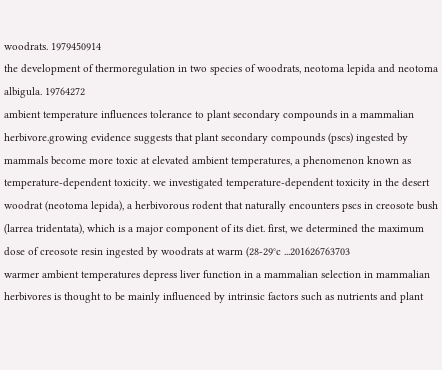woodrats. 1979450914
the development of thermoregulation in two species of woodrats, neotoma lepida and neotoma albigula. 19764272
ambient temperature influences tolerance to plant secondary compounds in a mammalian herbivore.growing evidence suggests that plant secondary compounds (pscs) ingested by mammals become more toxic at elevated ambient temperatures, a phenomenon known as temperature-dependent toxicity. we investigated temperature-dependent toxicity in the desert woodrat (neotoma lepida), a herbivorous rodent that naturally encounters pscs in creosote bush (larrea tridentata), which is a major component of its diet. first, we determined the maximum dose of creosote resin ingested by woodrats at warm (28-29°c ...201626763703
warmer ambient temperatures depress liver function in a mammalian selection in mammalian herbivores is thought to be mainly influenced by intrinsic factors such as nutrients and plant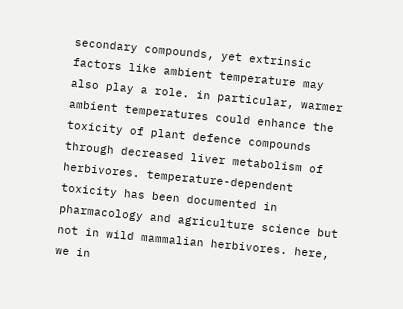secondary compounds, yet extrinsic factors like ambient temperature may also play a role. in particular, warmer ambient temperatures could enhance the toxicity of plant defence compounds through decreased liver metabolism of herbivores. temperature-dependent toxicity has been documented in pharmacology and agriculture science but not in wild mammalian herbivores. here, we in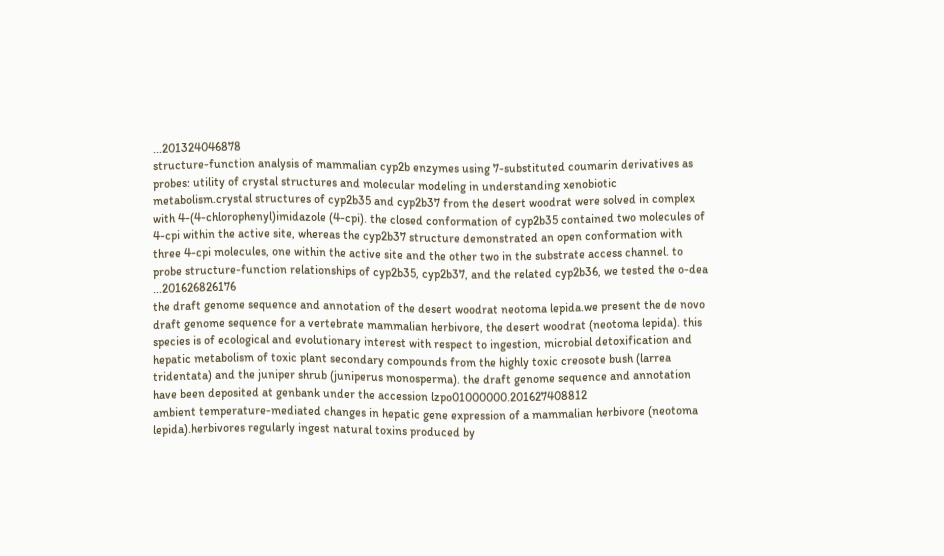...201324046878
structure-function analysis of mammalian cyp2b enzymes using 7-substituted coumarin derivatives as probes: utility of crystal structures and molecular modeling in understanding xenobiotic metabolism.crystal structures of cyp2b35 and cyp2b37 from the desert woodrat were solved in complex with 4-(4-chlorophenyl)imidazole (4-cpi). the closed conformation of cyp2b35 contained two molecules of 4-cpi within the active site, whereas the cyp2b37 structure demonstrated an open conformation with three 4-cpi molecules, one within the active site and the other two in the substrate access channel. to probe structure-function relationships of cyp2b35, cyp2b37, and the related cyp2b36, we tested the o-dea ...201626826176
the draft genome sequence and annotation of the desert woodrat neotoma lepida.we present the de novo draft genome sequence for a vertebrate mammalian herbivore, the desert woodrat (neotoma lepida). this species is of ecological and evolutionary interest with respect to ingestion, microbial detoxification and hepatic metabolism of toxic plant secondary compounds from the highly toxic creosote bush (larrea tridentata) and the juniper shrub (juniperus monosperma). the draft genome sequence and annotation have been deposited at genbank under the accession lzpo01000000.201627408812
ambient temperature-mediated changes in hepatic gene expression of a mammalian herbivore (neotoma lepida).herbivores regularly ingest natural toxins produced by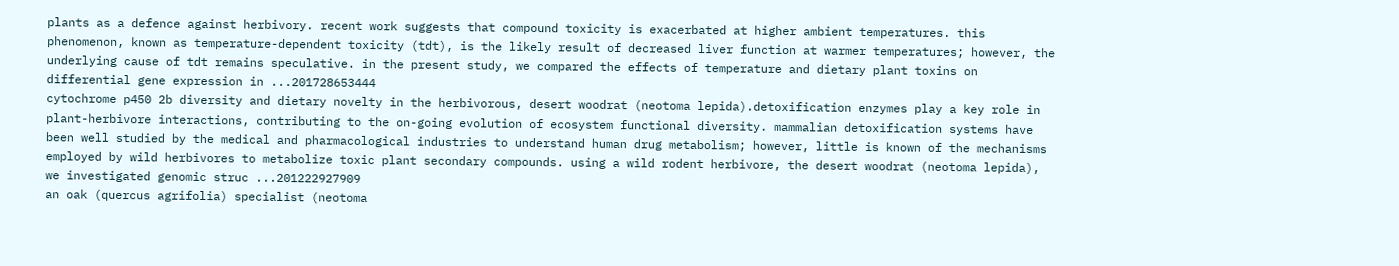plants as a defence against herbivory. recent work suggests that compound toxicity is exacerbated at higher ambient temperatures. this phenomenon, known as temperature-dependent toxicity (tdt), is the likely result of decreased liver function at warmer temperatures; however, the underlying cause of tdt remains speculative. in the present study, we compared the effects of temperature and dietary plant toxins on differential gene expression in ...201728653444
cytochrome p450 2b diversity and dietary novelty in the herbivorous, desert woodrat (neotoma lepida).detoxification enzymes play a key role in plant-herbivore interactions, contributing to the on-going evolution of ecosystem functional diversity. mammalian detoxification systems have been well studied by the medical and pharmacological industries to understand human drug metabolism; however, little is known of the mechanisms employed by wild herbivores to metabolize toxic plant secondary compounds. using a wild rodent herbivore, the desert woodrat (neotoma lepida), we investigated genomic struc ...201222927909
an oak (quercus agrifolia) specialist (neotoma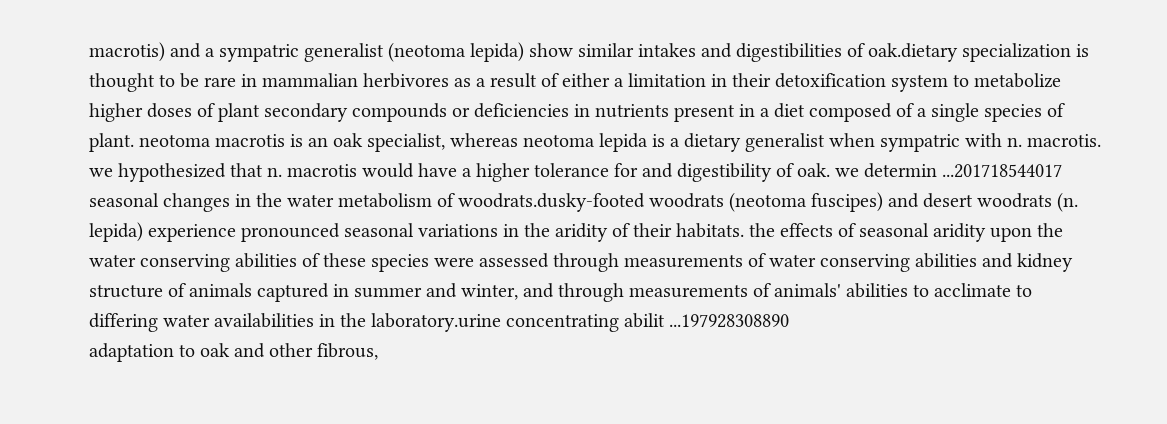macrotis) and a sympatric generalist (neotoma lepida) show similar intakes and digestibilities of oak.dietary specialization is thought to be rare in mammalian herbivores as a result of either a limitation in their detoxification system to metabolize higher doses of plant secondary compounds or deficiencies in nutrients present in a diet composed of a single species of plant. neotoma macrotis is an oak specialist, whereas neotoma lepida is a dietary generalist when sympatric with n. macrotis. we hypothesized that n. macrotis would have a higher tolerance for and digestibility of oak. we determin ...201718544017
seasonal changes in the water metabolism of woodrats.dusky-footed woodrats (neotoma fuscipes) and desert woodrats (n. lepida) experience pronounced seasonal variations in the aridity of their habitats. the effects of seasonal aridity upon the water conserving abilities of these species were assessed through measurements of water conserving abilities and kidney structure of animals captured in summer and winter, and through measurements of animals' abilities to acclimate to differing water availabilities in the laboratory.urine concentrating abilit ...197928308890
adaptation to oak and other fibrous,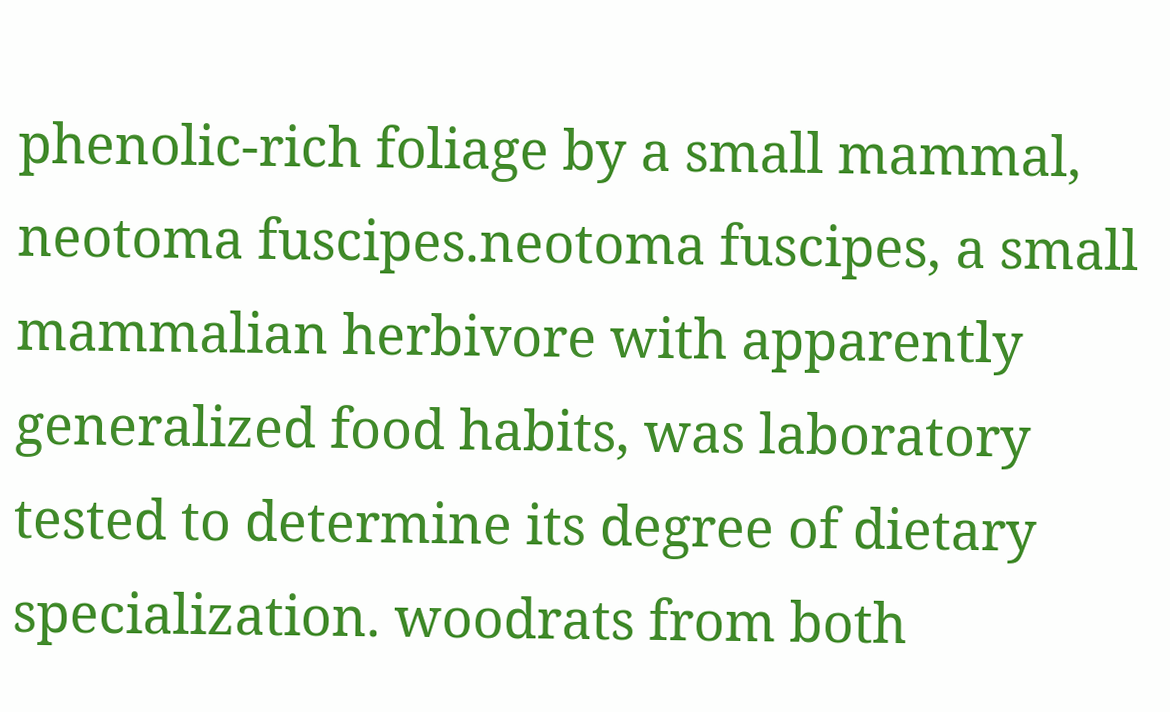phenolic-rich foliage by a small mammal, neotoma fuscipes.neotoma fuscipes, a small mammalian herbivore with apparently generalized food habits, was laboratory tested to determine its degree of dietary specialization. woodrats from both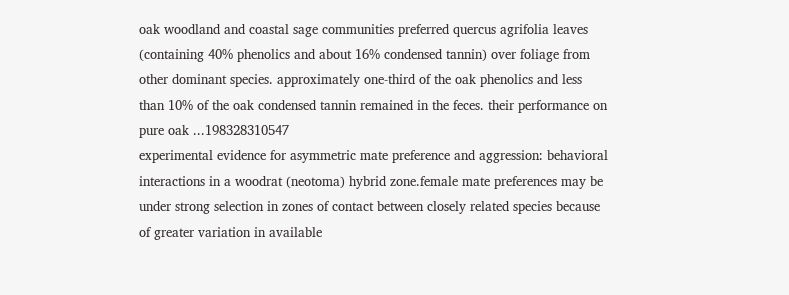oak woodland and coastal sage communities preferred quercus agrifolia leaves (containing 40% phenolics and about 16% condensed tannin) over foliage from other dominant species. approximately one-third of the oak phenolics and less than 10% of the oak condensed tannin remained in the feces. their performance on pure oak ...198328310547
experimental evidence for asymmetric mate preference and aggression: behavioral interactions in a woodrat (neotoma) hybrid zone.female mate preferences may be under strong selection in zones of contact between closely related species because of greater variation in available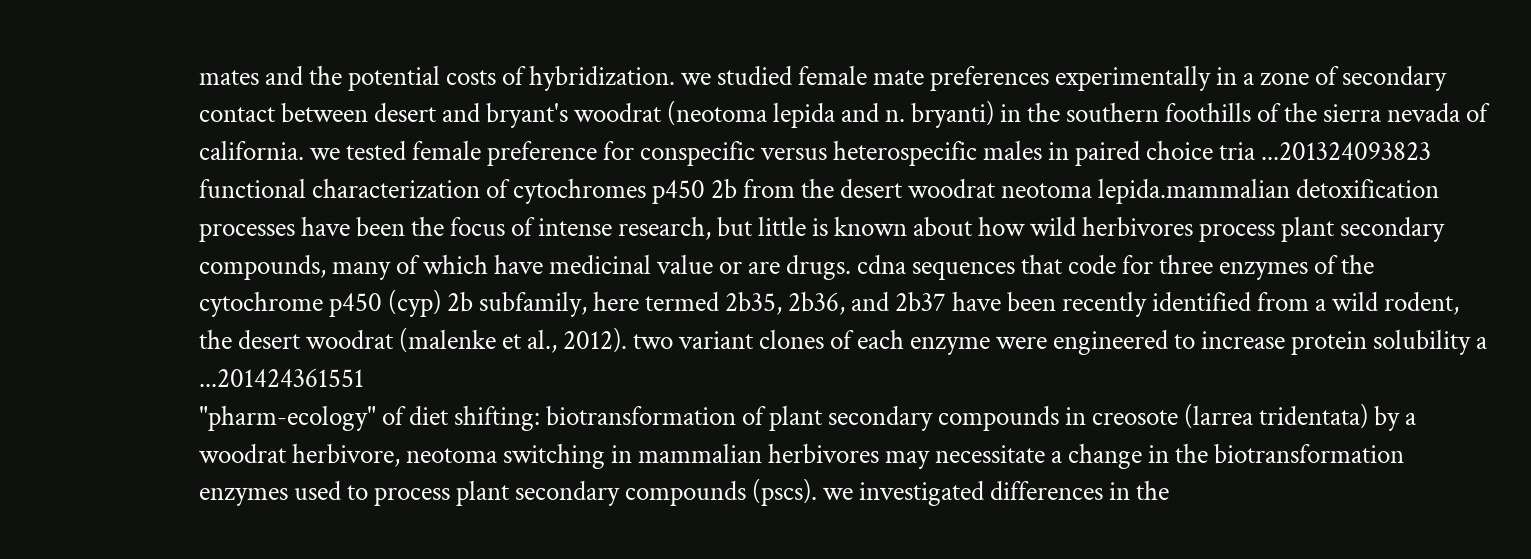mates and the potential costs of hybridization. we studied female mate preferences experimentally in a zone of secondary contact between desert and bryant's woodrat (neotoma lepida and n. bryanti) in the southern foothills of the sierra nevada of california. we tested female preference for conspecific versus heterospecific males in paired choice tria ...201324093823
functional characterization of cytochromes p450 2b from the desert woodrat neotoma lepida.mammalian detoxification processes have been the focus of intense research, but little is known about how wild herbivores process plant secondary compounds, many of which have medicinal value or are drugs. cdna sequences that code for three enzymes of the cytochrome p450 (cyp) 2b subfamily, here termed 2b35, 2b36, and 2b37 have been recently identified from a wild rodent, the desert woodrat (malenke et al., 2012). two variant clones of each enzyme were engineered to increase protein solubility a ...201424361551
"pharm-ecology" of diet shifting: biotransformation of plant secondary compounds in creosote (larrea tridentata) by a woodrat herbivore, neotoma switching in mammalian herbivores may necessitate a change in the biotransformation enzymes used to process plant secondary compounds (pscs). we investigated differences in the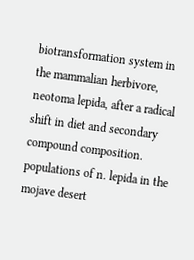biotransformation system in the mammalian herbivore, neotoma lepida, after a radical shift in diet and secondary compound composition. populations of n. lepida in the mojave desert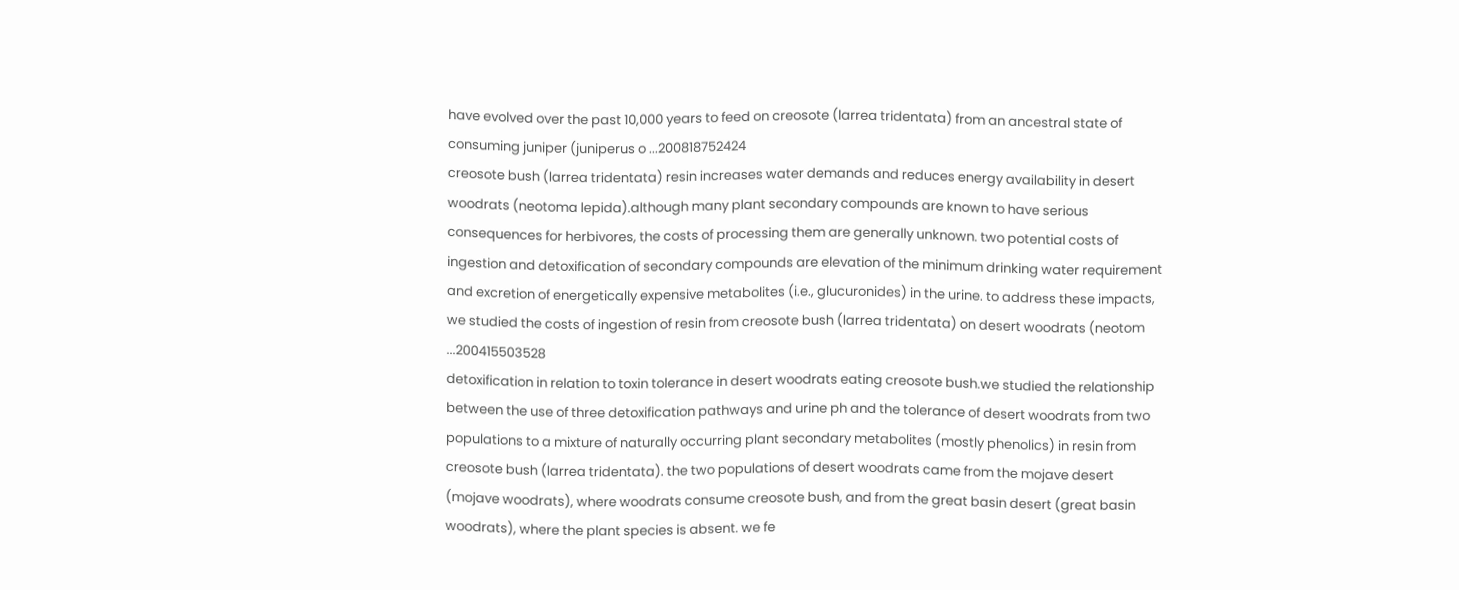have evolved over the past 10,000 years to feed on creosote (larrea tridentata) from an ancestral state of consuming juniper (juniperus o ...200818752424
creosote bush (larrea tridentata) resin increases water demands and reduces energy availability in desert woodrats (neotoma lepida).although many plant secondary compounds are known to have serious consequences for herbivores, the costs of processing them are generally unknown. two potential costs of ingestion and detoxification of secondary compounds are elevation of the minimum drinking water requirement and excretion of energetically expensive metabolites (i.e., glucuronides) in the urine. to address these impacts, we studied the costs of ingestion of resin from creosote bush (larrea tridentata) on desert woodrats (neotom ...200415503528
detoxification in relation to toxin tolerance in desert woodrats eating creosote bush.we studied the relationship between the use of three detoxification pathways and urine ph and the tolerance of desert woodrats from two populations to a mixture of naturally occurring plant secondary metabolites (mostly phenolics) in resin from creosote bush (larrea tridentata). the two populations of desert woodrats came from the mojave desert (mojave woodrats), where woodrats consume creosote bush, and from the great basin desert (great basin woodrats), where the plant species is absent. we fe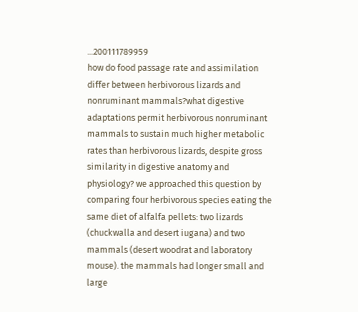...200111789959
how do food passage rate and assimilation differ between herbivorous lizards and nonruminant mammals?what digestive adaptations permit herbivorous nonruminant mammals to sustain much higher metabolic rates than herbivorous lizards, despite gross similarity in digestive anatomy and physiology? we approached this question by comparing four herbivorous species eating the same diet of alfalfa pellets: two lizards (chuckwalla and desert iugana) and two mammals (desert woodrat and laboratory mouse). the mammals had longer small and large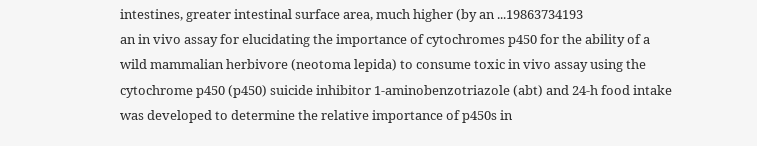intestines, greater intestinal surface area, much higher (by an ...19863734193
an in vivo assay for elucidating the importance of cytochromes p450 for the ability of a wild mammalian herbivore (neotoma lepida) to consume toxic in vivo assay using the cytochrome p450 (p450) suicide inhibitor 1-aminobenzotriazole (abt) and 24-h food intake was developed to determine the relative importance of p450s in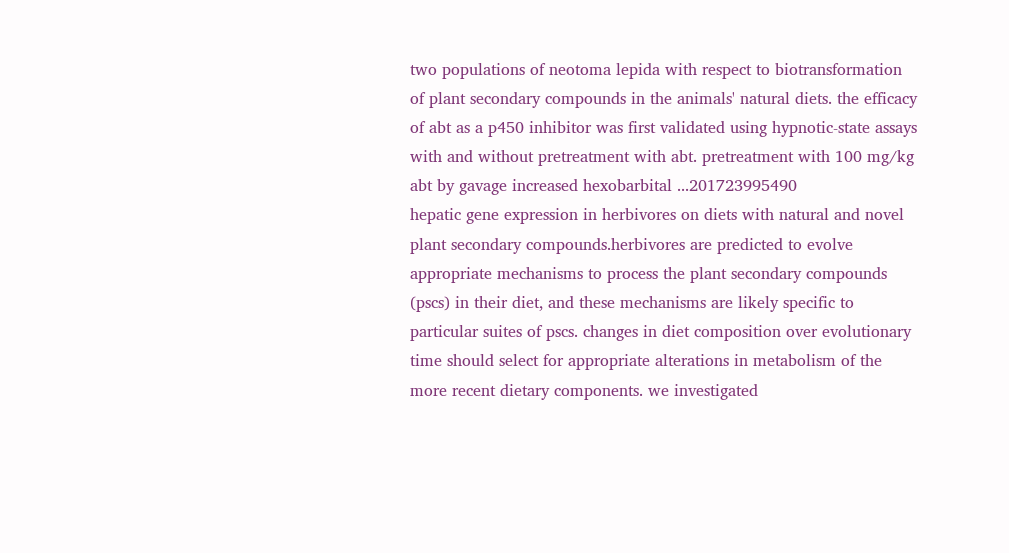two populations of neotoma lepida with respect to biotransformation of plant secondary compounds in the animals' natural diets. the efficacy of abt as a p450 inhibitor was first validated using hypnotic-state assays with and without pretreatment with abt. pretreatment with 100 mg/kg abt by gavage increased hexobarbital ...201723995490
hepatic gene expression in herbivores on diets with natural and novel plant secondary compounds.herbivores are predicted to evolve appropriate mechanisms to process the plant secondary compounds (pscs) in their diet, and these mechanisms are likely specific to particular suites of pscs. changes in diet composition over evolutionary time should select for appropriate alterations in metabolism of the more recent dietary components. we investigated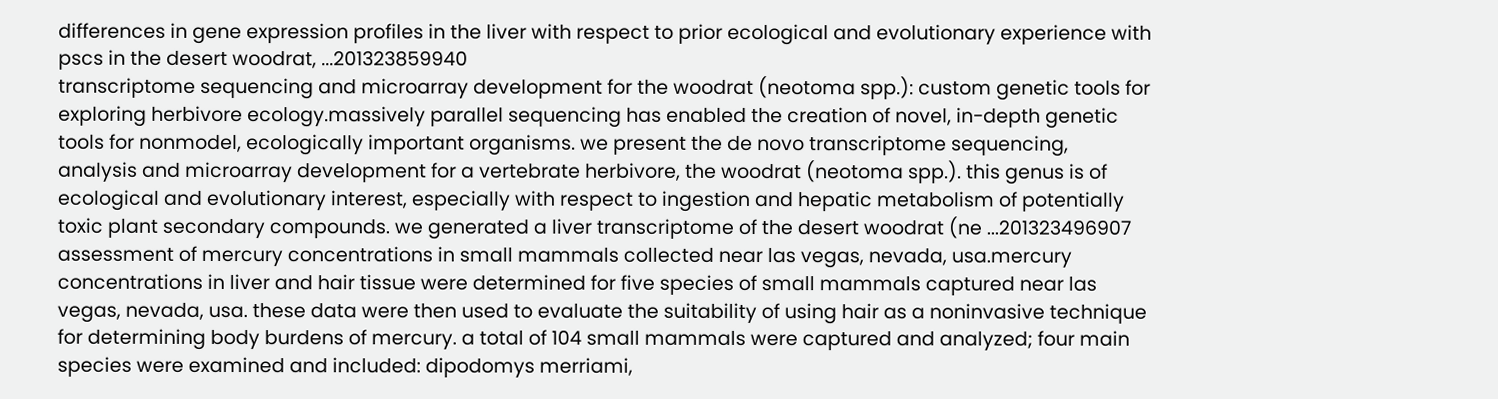differences in gene expression profiles in the liver with respect to prior ecological and evolutionary experience with pscs in the desert woodrat, ...201323859940
transcriptome sequencing and microarray development for the woodrat (neotoma spp.): custom genetic tools for exploring herbivore ecology.massively parallel sequencing has enabled the creation of novel, in-depth genetic tools for nonmodel, ecologically important organisms. we present the de novo transcriptome sequencing, analysis and microarray development for a vertebrate herbivore, the woodrat (neotoma spp.). this genus is of ecological and evolutionary interest, especially with respect to ingestion and hepatic metabolism of potentially toxic plant secondary compounds. we generated a liver transcriptome of the desert woodrat (ne ...201323496907
assessment of mercury concentrations in small mammals collected near las vegas, nevada, usa.mercury concentrations in liver and hair tissue were determined for five species of small mammals captured near las vegas, nevada, usa. these data were then used to evaluate the suitability of using hair as a noninvasive technique for determining body burdens of mercury. a total of 104 small mammals were captured and analyzed; four main species were examined and included: dipodomys merriami,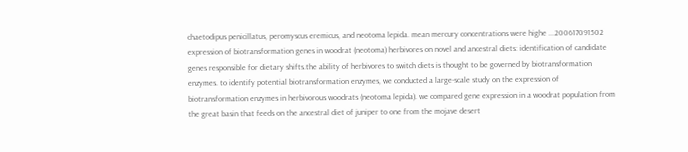chaetodipus penicillatus, peromyscus eremicus, and neotoma lepida. mean mercury concentrations were highe ...200617091502
expression of biotransformation genes in woodrat (neotoma) herbivores on novel and ancestral diets: identification of candidate genes responsible for dietary shifts.the ability of herbivores to switch diets is thought to be governed by biotransformation enzymes. to identify potential biotransformation enzymes, we conducted a large-scale study on the expression of biotransformation enzymes in herbivorous woodrats (neotoma lepida). we compared gene expression in a woodrat population from the great basin that feeds on the ancestral diet of juniper to one from the mojave desert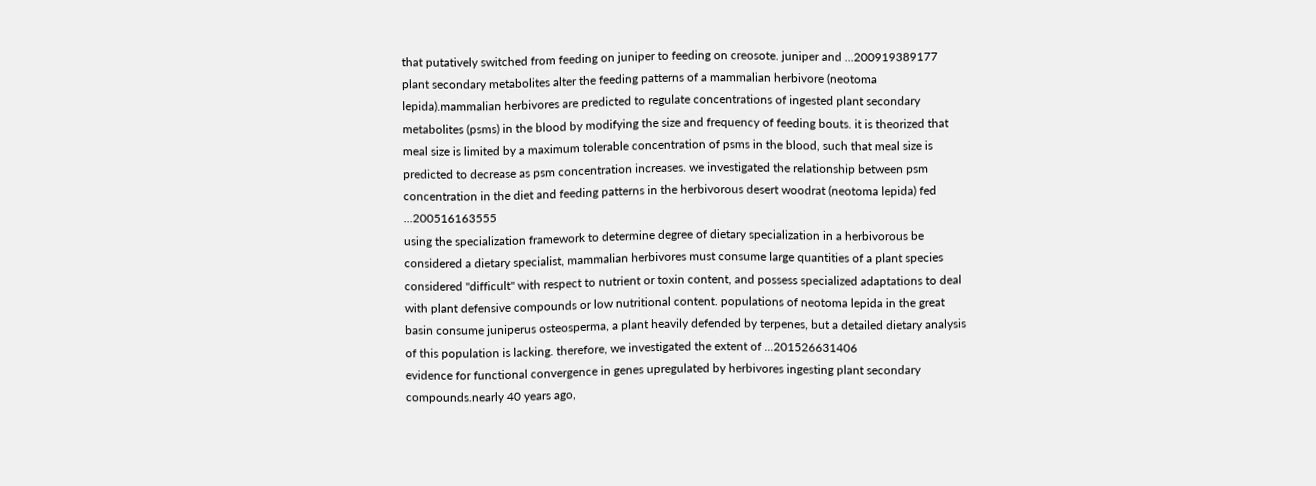that putatively switched from feeding on juniper to feeding on creosote. juniper and ...200919389177
plant secondary metabolites alter the feeding patterns of a mammalian herbivore (neotoma lepida).mammalian herbivores are predicted to regulate concentrations of ingested plant secondary metabolites (psms) in the blood by modifying the size and frequency of feeding bouts. it is theorized that meal size is limited by a maximum tolerable concentration of psms in the blood, such that meal size is predicted to decrease as psm concentration increases. we investigated the relationship between psm concentration in the diet and feeding patterns in the herbivorous desert woodrat (neotoma lepida) fed ...200516163555
using the specialization framework to determine degree of dietary specialization in a herbivorous be considered a dietary specialist, mammalian herbivores must consume large quantities of a plant species considered "difficult" with respect to nutrient or toxin content, and possess specialized adaptations to deal with plant defensive compounds or low nutritional content. populations of neotoma lepida in the great basin consume juniperus osteosperma, a plant heavily defended by terpenes, but a detailed dietary analysis of this population is lacking. therefore, we investigated the extent of ...201526631406
evidence for functional convergence in genes upregulated by herbivores ingesting plant secondary compounds.nearly 40 years ago,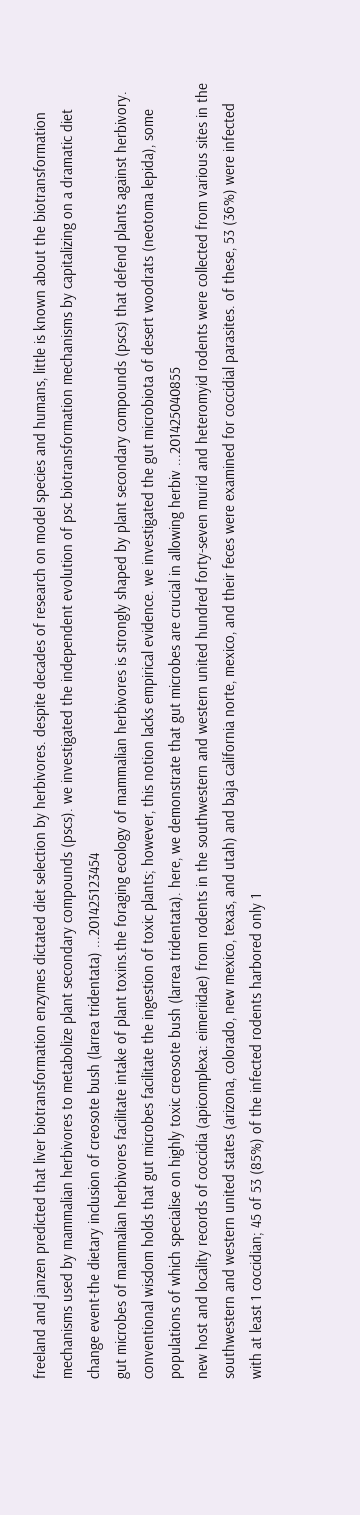freeland and janzen predicted that liver biotransformation enzymes dictated diet selection by herbivores. despite decades of research on model species and humans, little is known about the biotransformation mechanisms used by mammalian herbivores to metabolize plant secondary compounds (pscs). we investigated the independent evolution of psc biotransformation mechanisms by capitalizing on a dramatic diet change event-the dietary inclusion of creosote bush (larrea tridentata) ...201425123454
gut microbes of mammalian herbivores facilitate intake of plant toxins.the foraging ecology of mammalian herbivores is strongly shaped by plant secondary compounds (pscs) that defend plants against herbivory. conventional wisdom holds that gut microbes facilitate the ingestion of toxic plants; however, this notion lacks empirical evidence. we investigated the gut microbiota of desert woodrats (neotoma lepida), some populations of which specialise on highly toxic creosote bush (larrea tridentata). here, we demonstrate that gut microbes are crucial in allowing herbiv ...201425040855
new host and locality records of coccidia (apicomplexa: eimeriidae) from rodents in the southwestern and western united hundred forty-seven murid and heteromyid rodents were collected from various sites in the southwestern and western united states (arizona, colorado, new mexico, texas, and utah) and baja california norte, mexico, and their feces were examined for coccidial parasites. of these, 53 (36%) were infected with at least 1 coccidian; 45 of 53 (85%) of the infected rodents harbored only 1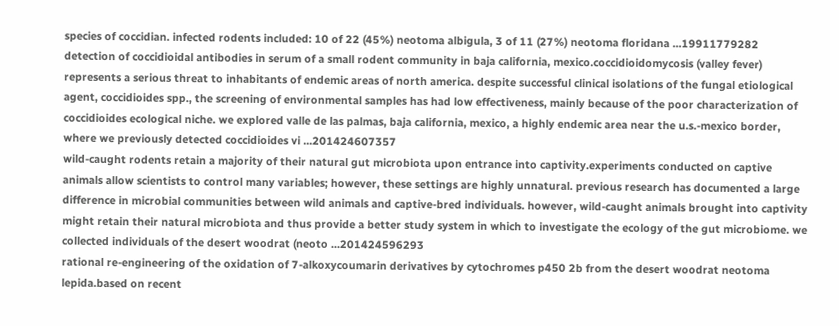species of coccidian. infected rodents included: 10 of 22 (45%) neotoma albigula, 3 of 11 (27%) neotoma floridana ...19911779282
detection of coccidioidal antibodies in serum of a small rodent community in baja california, mexico.coccidioidomycosis (valley fever) represents a serious threat to inhabitants of endemic areas of north america. despite successful clinical isolations of the fungal etiological agent, coccidioides spp., the screening of environmental samples has had low effectiveness, mainly because of the poor characterization of coccidioides ecological niche. we explored valle de las palmas, baja california, mexico, a highly endemic area near the u.s.-mexico border, where we previously detected coccidioides vi ...201424607357
wild-caught rodents retain a majority of their natural gut microbiota upon entrance into captivity.experiments conducted on captive animals allow scientists to control many variables; however, these settings are highly unnatural. previous research has documented a large difference in microbial communities between wild animals and captive-bred individuals. however, wild-caught animals brought into captivity might retain their natural microbiota and thus provide a better study system in which to investigate the ecology of the gut microbiome. we collected individuals of the desert woodrat (neoto ...201424596293
rational re-engineering of the oxidation of 7-alkoxycoumarin derivatives by cytochromes p450 2b from the desert woodrat neotoma lepida.based on recent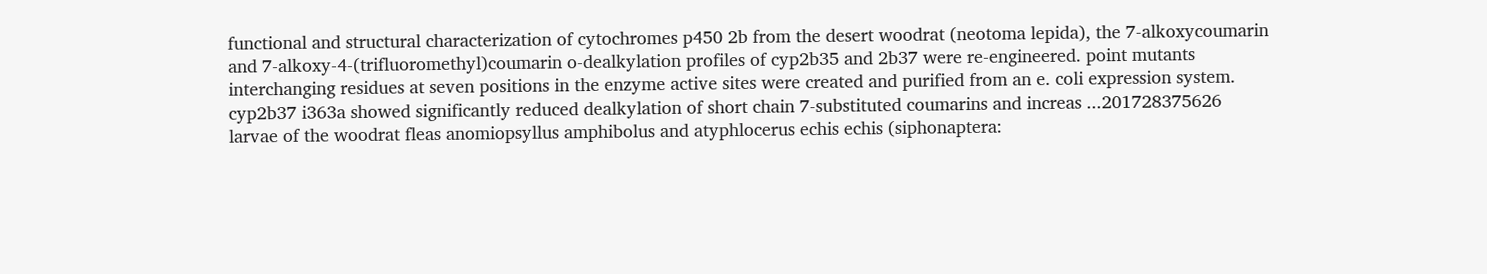functional and structural characterization of cytochromes p450 2b from the desert woodrat (neotoma lepida), the 7-alkoxycoumarin and 7-alkoxy-4-(trifluoromethyl)coumarin o-dealkylation profiles of cyp2b35 and 2b37 were re-engineered. point mutants interchanging residues at seven positions in the enzyme active sites were created and purified from an e. coli expression system. cyp2b37 i363a showed significantly reduced dealkylation of short chain 7-substituted coumarins and increas ...201728375626
larvae of the woodrat fleas anomiopsyllus amphibolus and atyphlocerus echis echis (siphonaptera: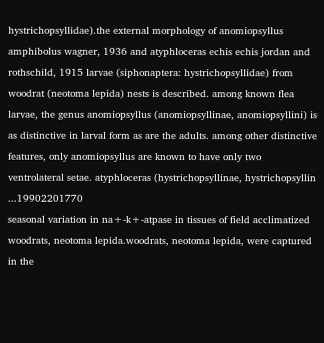hystrichopsyllidae).the external morphology of anomiopsyllus amphibolus wagner, 1936 and atyphloceras echis echis jordan and rothschild, 1915 larvae (siphonaptera: hystrichopsyllidae) from woodrat (neotoma lepida) nests is described. among known flea larvae, the genus anomiopsyllus (anomiopsyllinae, anomiopsyllini) is as distinctive in larval form as are the adults. among other distinctive features, only anomiopsyllus are known to have only two ventrolateral setae. atyphloceras (hystrichopsyllinae, hystrichopsyllin ...19902201770
seasonal variation in na+-k+-atpase in tissues of field acclimatized woodrats, neotoma lepida.woodrats, neotoma lepida, were captured in the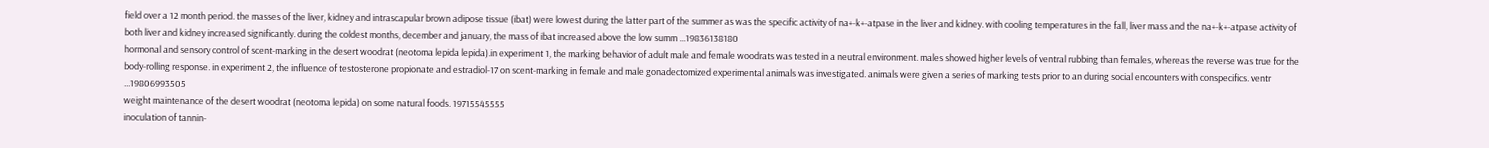field over a 12 month period. the masses of the liver, kidney and intrascapular brown adipose tissue (ibat) were lowest during the latter part of the summer as was the specific activity of na+-k+-atpase in the liver and kidney. with cooling temperatures in the fall, liver mass and the na+-k+-atpase activity of both liver and kidney increased significantly. during the coldest months, december and january, the mass of ibat increased above the low summ ...19836138180
hormonal and sensory control of scent-marking in the desert woodrat (neotoma lepida lepida).in experiment 1, the marking behavior of adult male and female woodrats was tested in a neutral environment. males showed higher levels of ventral rubbing than females, whereas the reverse was true for the body-rolling response. in experiment 2, the influence of testosterone propionate and estradiol-17 on scent-marking in female and male gonadectomized experimental animals was investigated. animals were given a series of marking tests prior to an during social encounters with conspecifics. ventr ...19806993505
weight maintenance of the desert woodrat (neotoma lepida) on some natural foods. 19715545555
inoculation of tannin-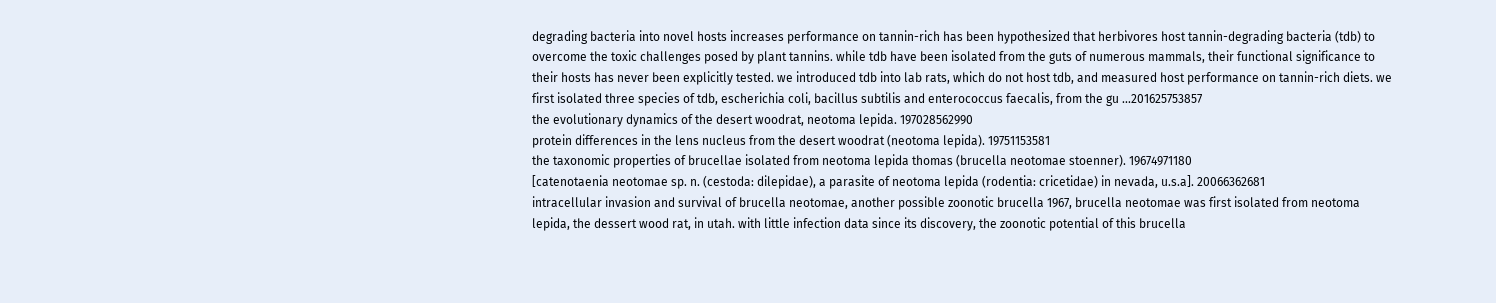degrading bacteria into novel hosts increases performance on tannin-rich has been hypothesized that herbivores host tannin-degrading bacteria (tdb) to overcome the toxic challenges posed by plant tannins. while tdb have been isolated from the guts of numerous mammals, their functional significance to their hosts has never been explicitly tested. we introduced tdb into lab rats, which do not host tdb, and measured host performance on tannin-rich diets. we first isolated three species of tdb, escherichia coli, bacillus subtilis and enterococcus faecalis, from the gu ...201625753857
the evolutionary dynamics of the desert woodrat, neotoma lepida. 197028562990
protein differences in the lens nucleus from the desert woodrat (neotoma lepida). 19751153581
the taxonomic properties of brucellae isolated from neotoma lepida thomas (brucella neotomae stoenner). 19674971180
[catenotaenia neotomae sp. n. (cestoda: dilepidae), a parasite of neotoma lepida (rodentia: cricetidae) in nevada, u.s.a]. 20066362681
intracellular invasion and survival of brucella neotomae, another possible zoonotic brucella 1967, brucella neotomae was first isolated from neotoma lepida, the dessert wood rat, in utah. with little infection data since its discovery, the zoonotic potential of this brucella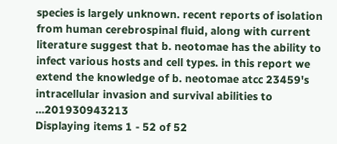species is largely unknown. recent reports of isolation from human cerebrospinal fluid, along with current literature suggest that b. neotomae has the ability to infect various hosts and cell types. in this report we extend the knowledge of b. neotomae atcc 23459's intracellular invasion and survival abilities to ...201930943213
Displaying items 1 - 52 of 52